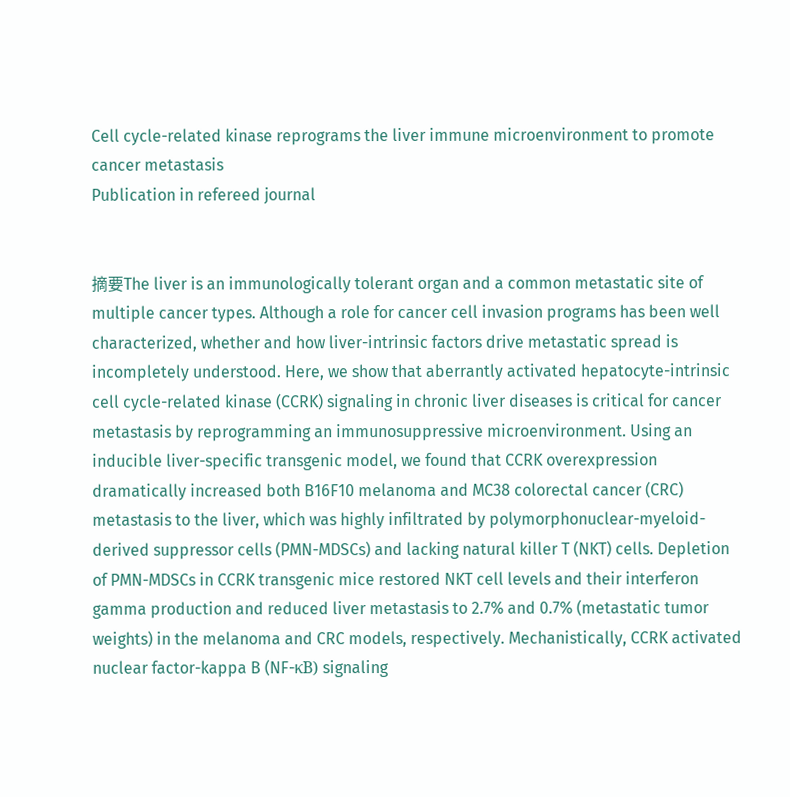Cell cycle-related kinase reprograms the liver immune microenvironment to promote cancer metastasis
Publication in refereed journal


摘要The liver is an immunologically tolerant organ and a common metastatic site of multiple cancer types. Although a role for cancer cell invasion programs has been well characterized, whether and how liver-intrinsic factors drive metastatic spread is incompletely understood. Here, we show that aberrantly activated hepatocyte-intrinsic cell cycle-related kinase (CCRK) signaling in chronic liver diseases is critical for cancer metastasis by reprogramming an immunosuppressive microenvironment. Using an inducible liver-specific transgenic model, we found that CCRK overexpression dramatically increased both B16F10 melanoma and MC38 colorectal cancer (CRC) metastasis to the liver, which was highly infiltrated by polymorphonuclear-myeloid-derived suppressor cells (PMN-MDSCs) and lacking natural killer T (NKT) cells. Depletion of PMN-MDSCs in CCRK transgenic mice restored NKT cell levels and their interferon gamma production and reduced liver metastasis to 2.7% and 0.7% (metastatic tumor weights) in the melanoma and CRC models, respectively. Mechanistically, CCRK activated nuclear factor-kappa B (NF-κB) signaling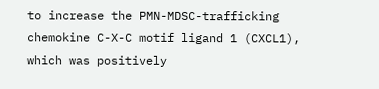to increase the PMN-MDSC-trafficking chemokine C-X-C motif ligand 1 (CXCL1), which was positively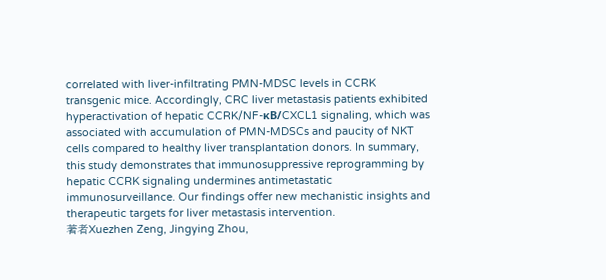correlated with liver-infiltrating PMN-MDSC levels in CCRK transgenic mice. Accordingly, CRC liver metastasis patients exhibited hyperactivation of hepatic CCRK/NF-κB/CXCL1 signaling, which was associated with accumulation of PMN-MDSCs and paucity of NKT cells compared to healthy liver transplantation donors. In summary, this study demonstrates that immunosuppressive reprogramming by hepatic CCRK signaling undermines antimetastatic immunosurveillance. Our findings offer new mechanistic insights and therapeutic targets for liver metastasis intervention.
著者Xuezhen Zeng, Jingying Zhou,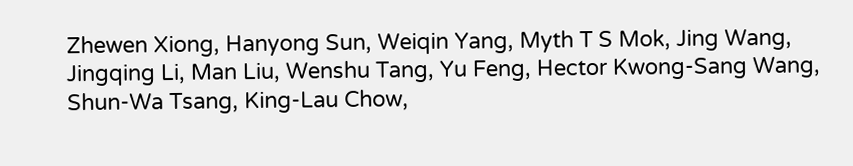Zhewen Xiong, Hanyong Sun, Weiqin Yang, Myth T S Mok, Jing Wang, Jingqing Li, Man Liu, Wenshu Tang, Yu Feng, Hector Kwong-Sang Wang, Shun-Wa Tsang, King-Lau Chow,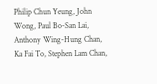Philip Chun Yeung, John Wong, Paul Bo-San Lai, Anthony Wing-Hung Chan, Ka Fai To, Stephen Lam Chan,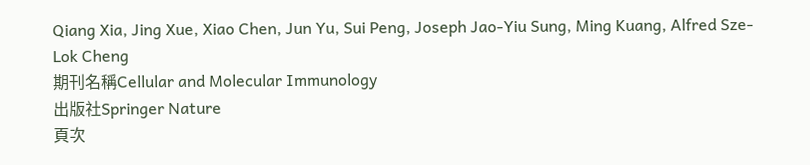Qiang Xia, Jing Xue, Xiao Chen, Jun Yu, Sui Peng, Joseph Jao-Yiu Sung, Ming Kuang, Alfred Sze-Lok Cheng
期刊名稱Cellular and Molecular Immunology
出版社Springer Nature
頁次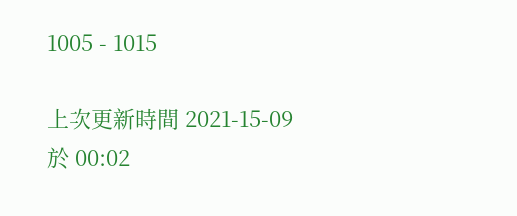1005 - 1015

上次更新時間 2021-15-09 於 00:02